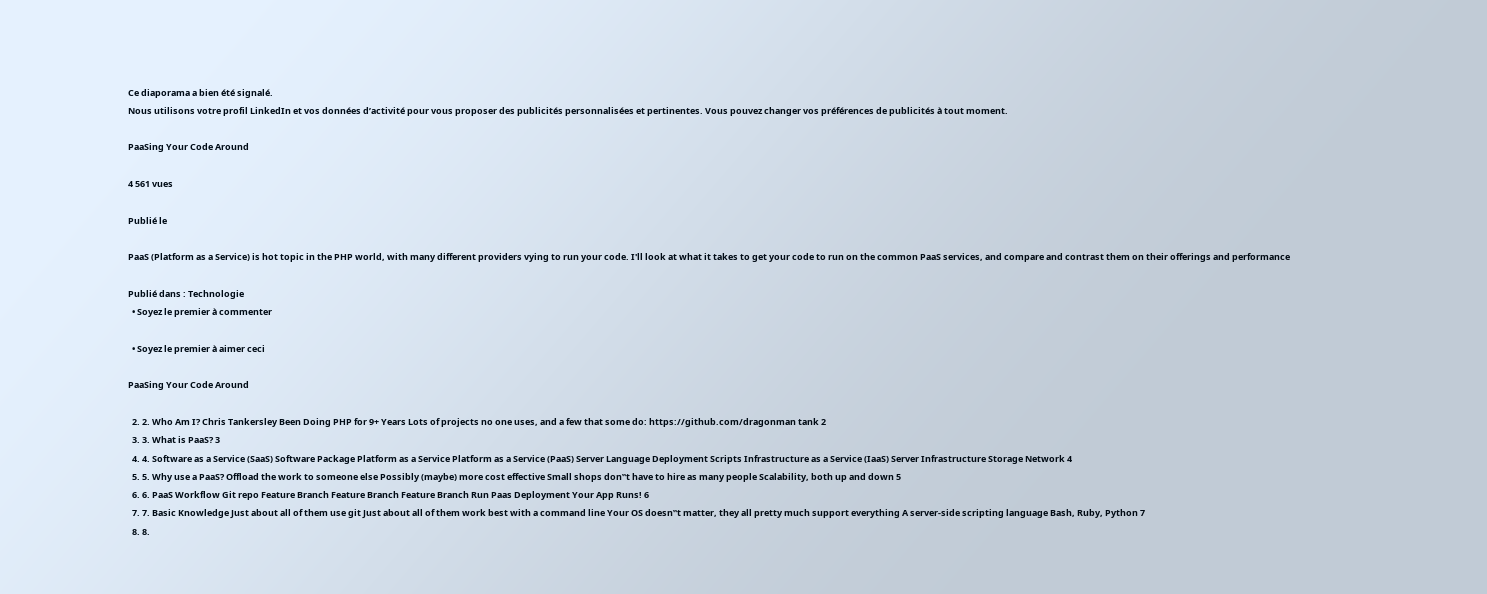Ce diaporama a bien été signalé.
Nous utilisons votre profil LinkedIn et vos données d’activité pour vous proposer des publicités personnalisées et pertinentes. Vous pouvez changer vos préférences de publicités à tout moment.

PaaSing Your Code Around

4 561 vues

Publié le

PaaS (Platform as a Service) is hot topic in the PHP world, with many different providers vying to run your code. I'll look at what it takes to get your code to run on the common PaaS services, and compare and contrast them on their offerings and performance

Publié dans : Technologie
  • Soyez le premier à commenter

  • Soyez le premier à aimer ceci

PaaSing Your Code Around

  2. 2. Who Am I? Chris Tankersley Been Doing PHP for 9+ Years Lots of projects no one uses, and a few that some do: https://github.com/dragonman tank 2
  3. 3. What is PaaS? 3
  4. 4. Software as a Service (SaaS) Software Package Platform as a Service Platform as a Service (PaaS) Server Language Deployment Scripts Infrastructure as a Service (IaaS) Server Infrastructure Storage Network 4
  5. 5. Why use a PaaS? Offload the work to someone else Possibly (maybe) more cost effective Small shops don‟t have to hire as many people Scalability, both up and down 5
  6. 6. PaaS Workflow Git repo Feature Branch Feature Branch Feature Branch Run Paas Deployment Your App Runs! 6
  7. 7. Basic Knowledge Just about all of them use git Just about all of them work best with a command line Your OS doesn‟t matter, they all pretty much support everything A server-side scripting language Bash, Ruby, Python 7
  8. 8.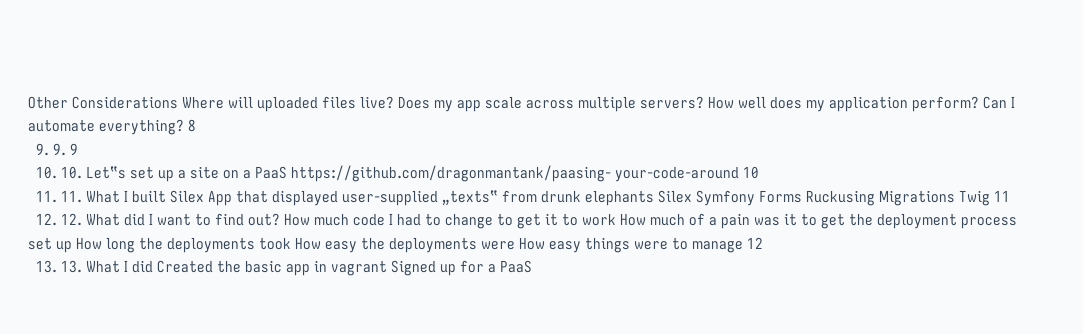Other Considerations Where will uploaded files live? Does my app scale across multiple servers? How well does my application perform? Can I automate everything? 8
  9. 9. 9
  10. 10. Let‟s set up a site on a PaaS https://github.com/dragonmantank/paasing- your-code-around 10
  11. 11. What I built Silex App that displayed user-supplied „texts‟ from drunk elephants Silex Symfony Forms Ruckusing Migrations Twig 11
  12. 12. What did I want to find out? How much code I had to change to get it to work How much of a pain was it to get the deployment process set up How long the deployments took How easy the deployments were How easy things were to manage 12
  13. 13. What I did Created the basic app in vagrant Signed up for a PaaS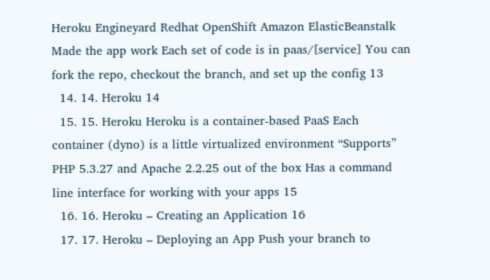Heroku Engineyard Redhat OpenShift Amazon ElasticBeanstalk Made the app work Each set of code is in paas/[service] You can fork the repo, checkout the branch, and set up the config 13
  14. 14. Heroku 14
  15. 15. Heroku Heroku is a container-based PaaS Each container (dyno) is a little virtualized environment “Supports” PHP 5.3.27 and Apache 2.2.25 out of the box Has a command line interface for working with your apps 15
  16. 16. Heroku – Creating an Application 16
  17. 17. Heroku – Deploying an App Push your branch to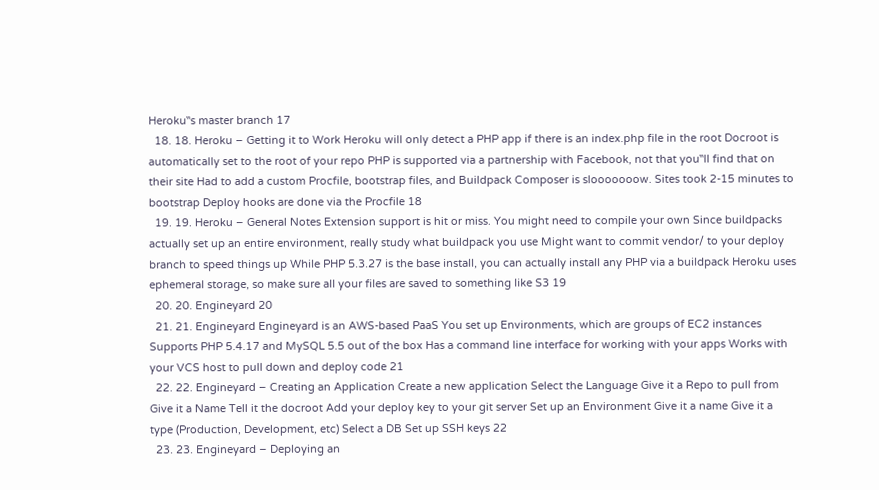Heroku‟s master branch 17
  18. 18. Heroku – Getting it to Work Heroku will only detect a PHP app if there is an index.php file in the root Docroot is automatically set to the root of your repo PHP is supported via a partnership with Facebook, not that you‟ll find that on their site Had to add a custom Procfile, bootstrap files, and Buildpack Composer is slooooooow. Sites took 2-15 minutes to bootstrap Deploy hooks are done via the Procfile 18
  19. 19. Heroku – General Notes Extension support is hit or miss. You might need to compile your own Since buildpacks actually set up an entire environment, really study what buildpack you use Might want to commit vendor/ to your deploy branch to speed things up While PHP 5.3.27 is the base install, you can actually install any PHP via a buildpack Heroku uses ephemeral storage, so make sure all your files are saved to something like S3 19
  20. 20. Engineyard 20
  21. 21. Engineyard Engineyard is an AWS-based PaaS You set up Environments, which are groups of EC2 instances Supports PHP 5.4.17 and MySQL 5.5 out of the box Has a command line interface for working with your apps Works with your VCS host to pull down and deploy code 21
  22. 22. Engineyard – Creating an Application Create a new application Select the Language Give it a Repo to pull from Give it a Name Tell it the docroot Add your deploy key to your git server Set up an Environment Give it a name Give it a type (Production, Development, etc) Select a DB Set up SSH keys 22
  23. 23. Engineyard – Deploying an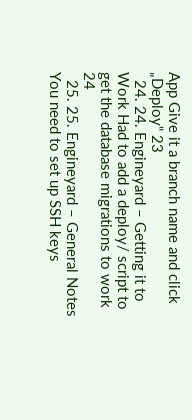App Give it a branch name and click „Deploy‟ 23
  24. 24. Engineyard – Getting it to Work Had to add a deploy/ script to get the database migrations to work 24
  25. 25. Engineyard – General Notes You need to set up SSH keys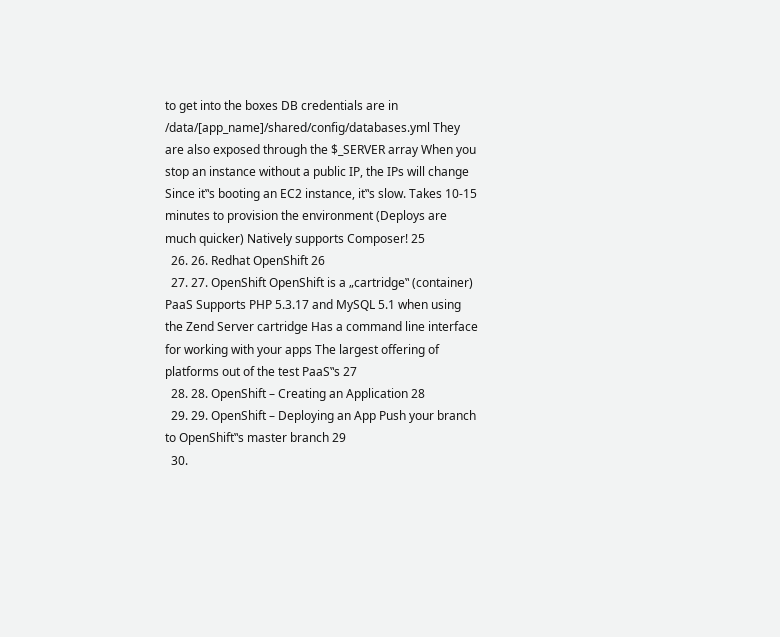to get into the boxes DB credentials are in /data/[app_name]/shared/config/databases.yml They are also exposed through the $_SERVER array When you stop an instance without a public IP, the IPs will change Since it‟s booting an EC2 instance, it‟s slow. Takes 10-15 minutes to provision the environment (Deploys are much quicker) Natively supports Composer! 25
  26. 26. Redhat OpenShift 26
  27. 27. OpenShift OpenShift is a „cartridge‟ (container) PaaS Supports PHP 5.3.17 and MySQL 5.1 when using the Zend Server cartridge Has a command line interface for working with your apps The largest offering of platforms out of the test PaaS‟s 27
  28. 28. OpenShift – Creating an Application 28
  29. 29. OpenShift – Deploying an App Push your branch to OpenShift‟s master branch 29
  30.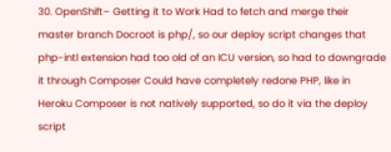30. OpenShift– Getting it to Work Had to fetch and merge their master branch Docroot is php/, so our deploy script changes that php-intl extension had too old of an ICU version, so had to downgrade it through Composer Could have completely redone PHP, like in Heroku Composer is not natively supported, so do it via the deploy script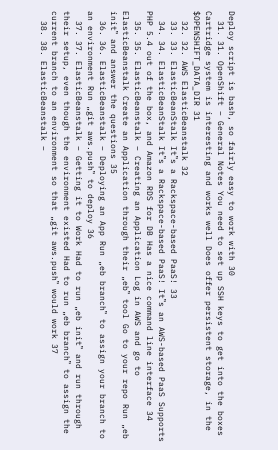Deploy script is bash, so fairly easy to work with 30
  31. 31. OpenShift – General Notes You need to set up SSH keys to get into the boxes Cartridge system is interesting and works well Does offer persistent storage, in the $OPENSHIFT_DATA_DIR 31
  32. 32. AWS ElasticBeanstalk 32
  33. 33. ElasticBeanStalk It‟s a Rackspace-based PaaS! 33
  34. 34. ElasticBeanStalk It‟s a Rackspace-based PaaS! It‟s an AWS-based PaaS Supports PHP 5.4 out of the box, and Amazon RDS for DB Has a nice command line interface 34
  35. 35. ElasticBeanstalk – Creating an Application Log in AWS and go to ElasticBeanstalk Create an Application through their „eb‟ tool Go to your repo Run „eb init‟ and answer the questions 35
  36. 36. ElasticBeanstalk – Deploying an App Run „eb branch‟ to assign your branch to an environment Run „git aws.push‟ to deploy 36
  37. 37. ElasticBeanstalk – Getting it to Work Had to run „eb init‟ and run through their setup, even though the environment existed Had to run „eb branch‟ to assign the current branch to an environment so that „git aws.push‟ would work 37
  38. 38. ElasticBeanstalk –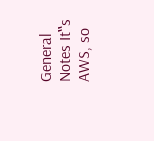General Notes It‟s AWS, so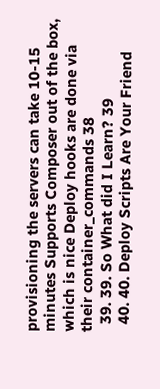provisioning the servers can take 10-15 minutes Supports Composer out of the box, which is nice Deploy hooks are done via their container_commands 38
  39. 39. So What did I Learn? 39
  40. 40. Deploy Scripts Are Your Friend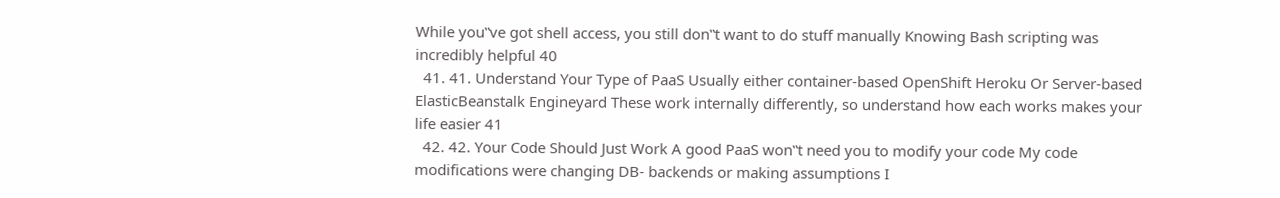While you‟ve got shell access, you still don‟t want to do stuff manually Knowing Bash scripting was incredibly helpful 40
  41. 41. Understand Your Type of PaaS Usually either container-based OpenShift Heroku Or Server-based ElasticBeanstalk Engineyard These work internally differently, so understand how each works makes your life easier 41
  42. 42. Your Code Should Just Work A good PaaS won‟t need you to modify your code My code modifications were changing DB- backends or making assumptions I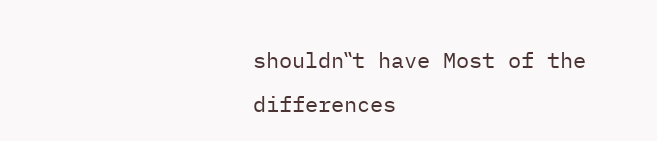shouldn‟t have Most of the differences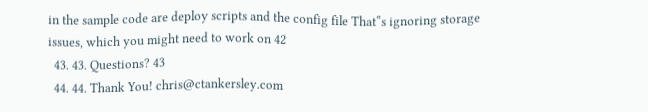in the sample code are deploy scripts and the config file That‟s ignoring storage issues, which you might need to work on 42
  43. 43. Questions? 43
  44. 44. Thank You! chris@ctankersley.com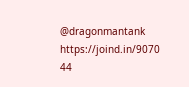@dragonmantank https://joind.in/9070 44